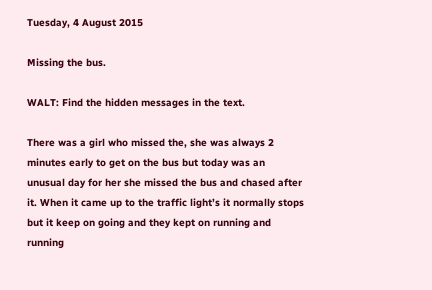Tuesday, 4 August 2015

Missing the bus.

WALT: Find the hidden messages in the text.

There was a girl who missed the, she was always 2 minutes early to get on the bus but today was an unusual day for her she missed the bus and chased after it. When it came up to the traffic light’s it normally stops but it keep on going and they kept on running and running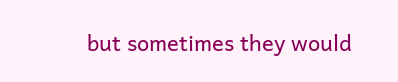but sometimes they would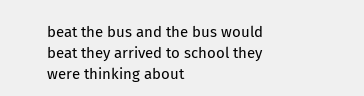beat the bus and the bus would beat they arrived to school they were thinking about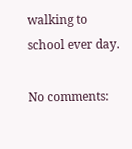walking to school ever day.

No comments: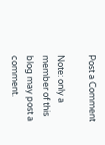Post a Comment

Note: only a member of this blog may post a comment.